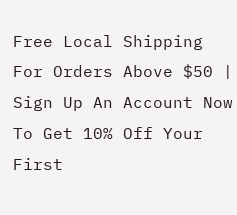Free Local Shipping For Orders Above $50 | Sign Up An Account Now To Get 10% Off Your First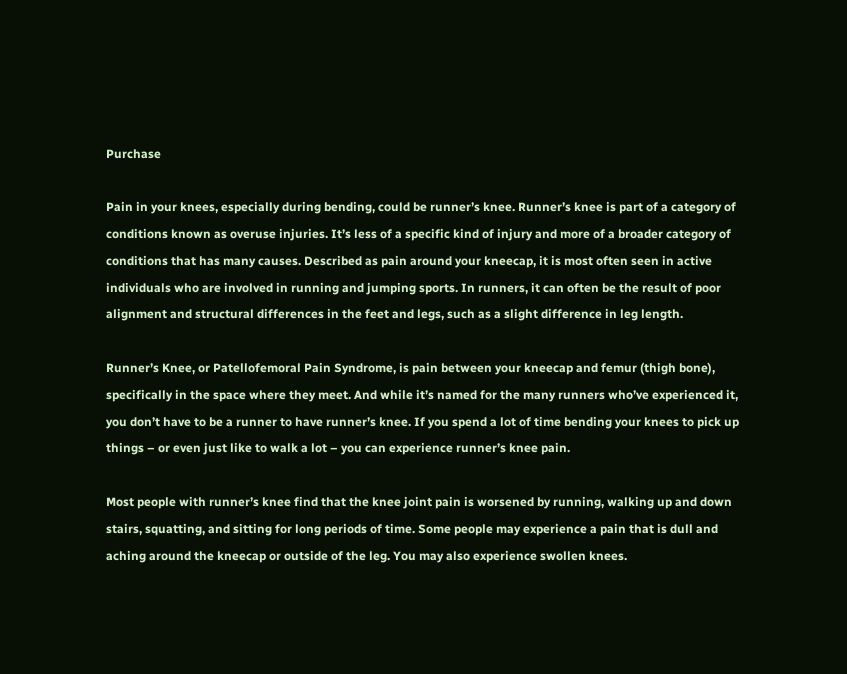Purchase

Pain in your knees, especially during bending, could be runner’s knee. Runner’s knee is part of a category of conditions known as overuse injuries. It’s less of a specific kind of injury and more of a broader category of conditions that has many causes. Described as pain around your kneecap, it is most often seen in active individuals who are involved in running and jumping sports. In runners, it can often be the result of poor alignment and structural differences in the feet and legs, such as a slight difference in leg length.

Runner’s Knee, or Patellofemoral Pain Syndrome, is pain between your kneecap and femur (thigh bone), specifically in the space where they meet. And while it’s named for the many runners who’ve experienced it, you don’t have to be a runner to have runner’s knee. If you spend a lot of time bending your knees to pick up things – or even just like to walk a lot – you can experience runner’s knee pain.

Most people with runner’s knee find that the knee joint pain is worsened by running, walking up and down stairs, squatting, and sitting for long periods of time. Some people may experience a pain that is dull and aching around the kneecap or outside of the leg. You may also experience swollen knees.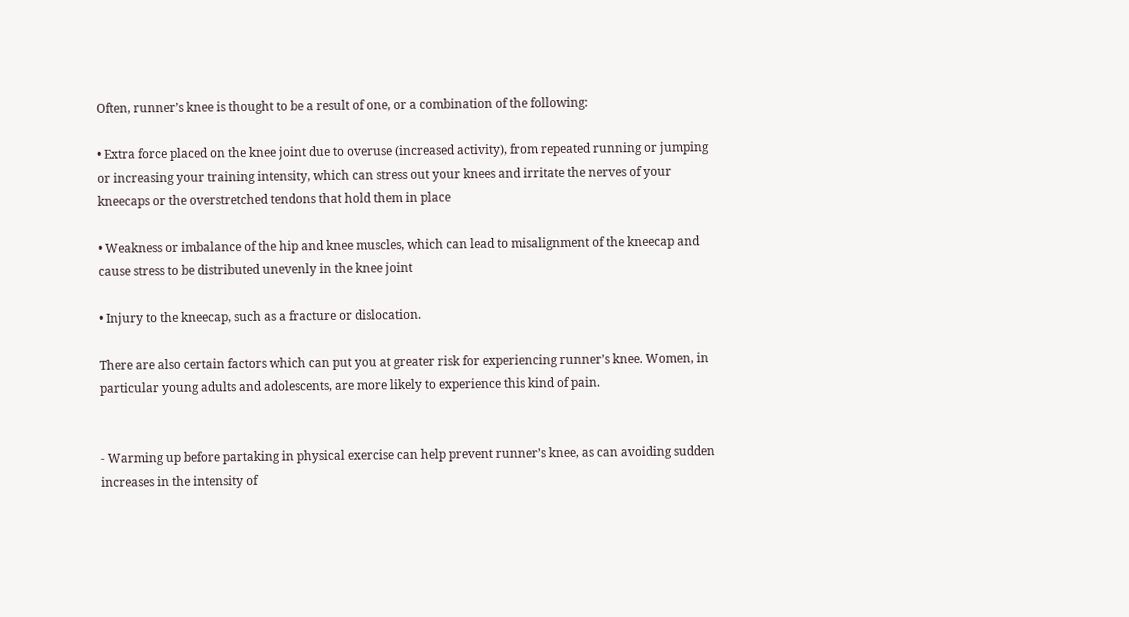Often, runner’s knee is thought to be a result of one, or a combination of the following:

• Extra force placed on the knee joint due to overuse (increased activity), from repeated running or jumping or increasing your training intensity, which can stress out your knees and irritate the nerves of your kneecaps or the overstretched tendons that hold them in place

• Weakness or imbalance of the hip and knee muscles, which can lead to misalignment of the kneecap and cause stress to be distributed unevenly in the knee joint

• Injury to the kneecap, such as a fracture or dislocation.

There are also certain factors which can put you at greater risk for experiencing runner’s knee. Women, in particular young adults and adolescents, are more likely to experience this kind of pain.


- Warming up before partaking in physical exercise can help prevent runner’s knee, as can avoiding sudden increases in the intensity of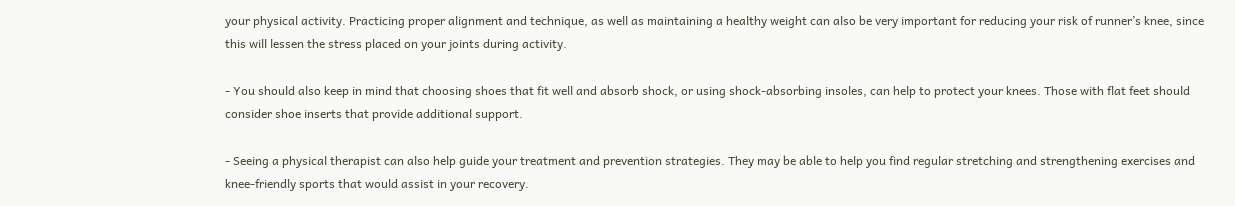your physical activity. Practicing proper alignment and technique, as well as maintaining a healthy weight can also be very important for reducing your risk of runner’s knee, since this will lessen the stress placed on your joints during activity.

- You should also keep in mind that choosing shoes that fit well and absorb shock, or using shock-absorbing insoles, can help to protect your knees. Those with flat feet should consider shoe inserts that provide additional support.

- Seeing a physical therapist can also help guide your treatment and prevention strategies. They may be able to help you find regular stretching and strengthening exercises and knee-friendly sports that would assist in your recovery.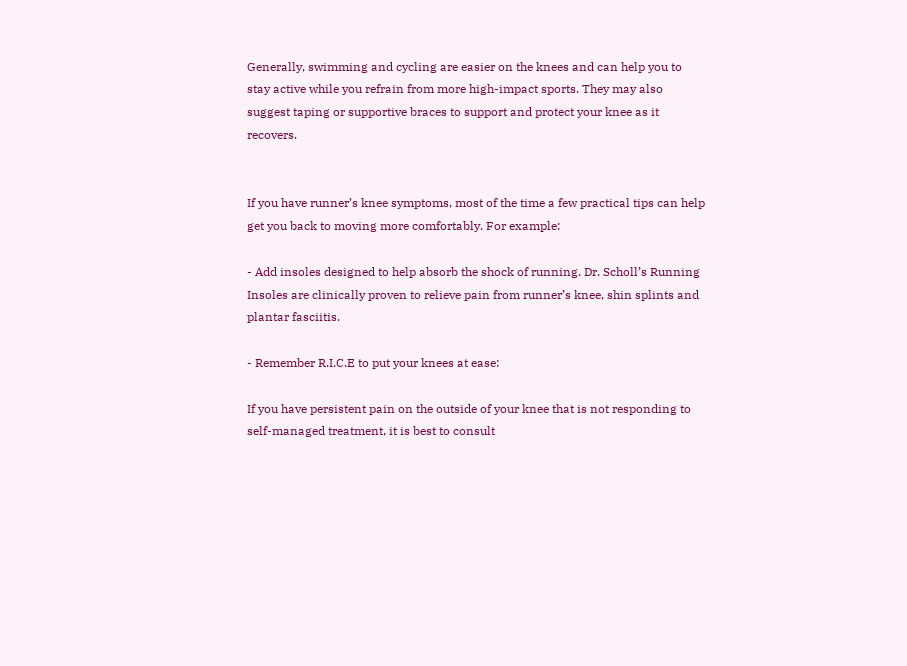Generally, swimming and cycling are easier on the knees and can help you to stay active while you refrain from more high-impact sports. They may also suggest taping or supportive braces to support and protect your knee as it recovers.


If you have runner’s knee symptoms, most of the time a few practical tips can help get you back to moving more comfortably. For example:

- Add insoles designed to help absorb the shock of running. Dr. Scholl’s Running Insoles are clinically proven to relieve pain from runner’s knee, shin splints and plantar fasciitis.

- Remember R.I.C.E to put your knees at ease:

If you have persistent pain on the outside of your knee that is not responding to self-managed treatment, it is best to consult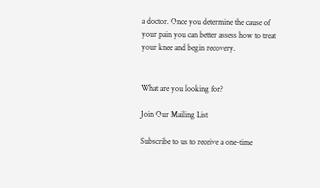a doctor. Once you determine the cause of your pain you can better assess how to treat your knee and begin recovery.


What are you looking for?

Join Our Mailing List

Subscribe to us to receive a one-time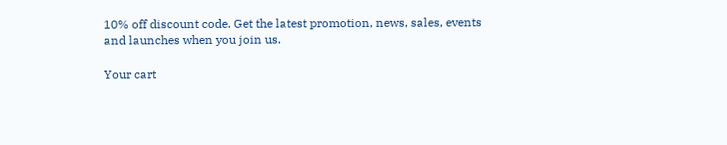10% off discount code. Get the latest promotion, news, sales, events and launches when you join us.

Your cart